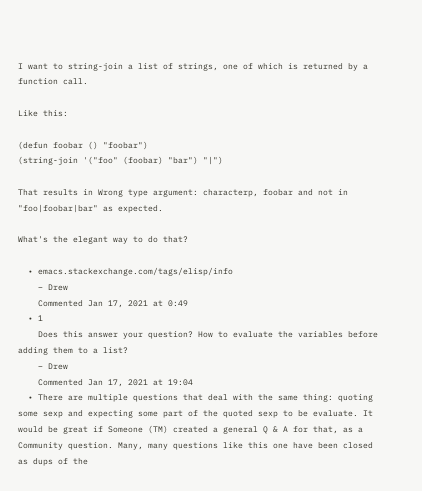I want to string-join a list of strings, one of which is returned by a function call.

Like this:

(defun foobar () "foobar")
(string-join '("foo" (foobar) "bar") "|")

That results in Wrong type argument: characterp, foobar and not in "foo|foobar|bar" as expected.

What's the elegant way to do that?

  • emacs.stackexchange.com/tags/elisp/info
    – Drew
    Commented Jan 17, 2021 at 0:49
  • 1
    Does this answer your question? How to evaluate the variables before adding them to a list?
    – Drew
    Commented Jan 17, 2021 at 19:04
  • There are multiple questions that deal with the same thing: quoting some sexp and expecting some part of the quoted sexp to be evaluate. It would be great if Someone (TM) created a general Q & A for that, as a Community question. Many, many questions like this one have been closed as dups of the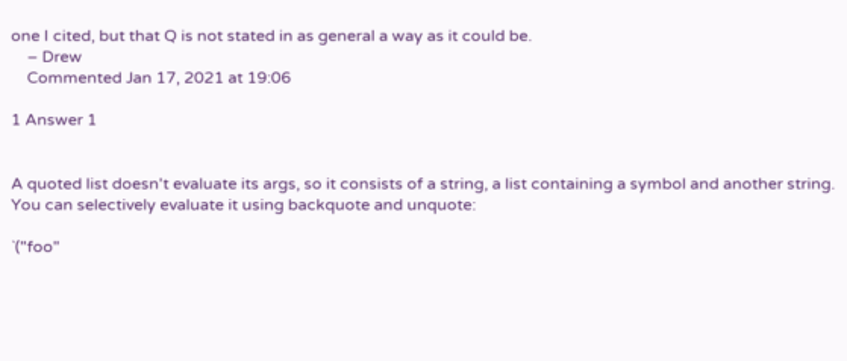one I cited, but that Q is not stated in as general a way as it could be.
    – Drew
    Commented Jan 17, 2021 at 19:06

1 Answer 1


A quoted list doesn't evaluate its args, so it consists of a string, a list containing a symbol and another string. You can selectively evaluate it using backquote and unquote:

`("foo"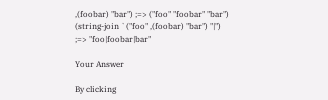,(foobar) "bar") ;=> ("foo" "foobar" "bar")
(string-join `("foo" ,(foobar) "bar") "|") ;=> "foo|foobar|bar"

Your Answer

By clicking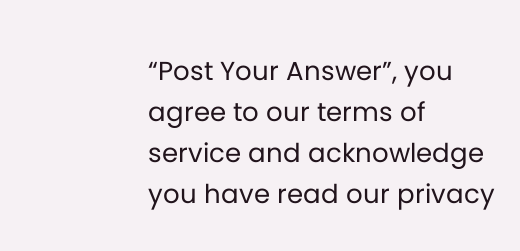“Post Your Answer”, you agree to our terms of service and acknowledge you have read our privacy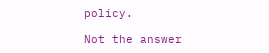policy.

Not the answer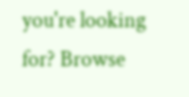you're looking for? Browse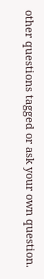other questions tagged or ask your own question.